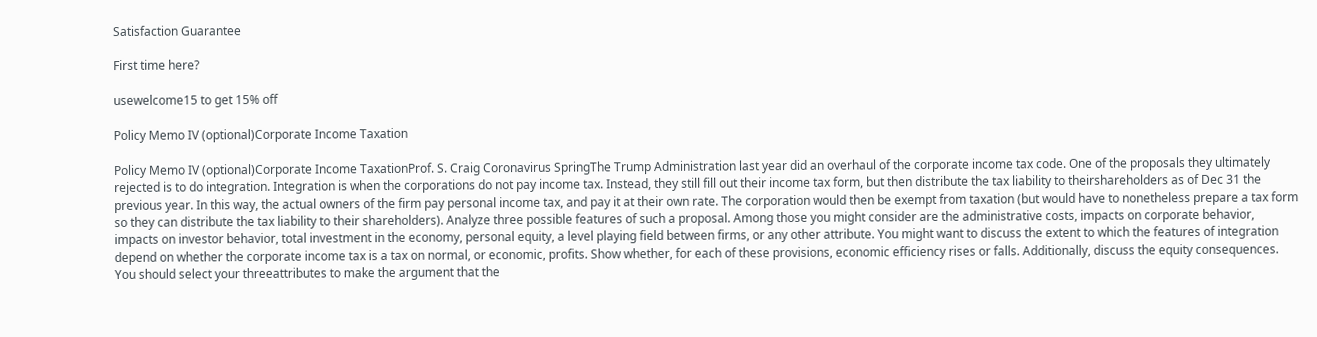Satisfaction Guarantee

First time here?

usewelcome15 to get 15% off

Policy Memo IV (optional)Corporate Income Taxation

Policy Memo IV (optional)Corporate Income TaxationProf. S. Craig Coronavirus SpringThe Trump Administration last year did an overhaul of the corporate income tax code. One of the proposals they ultimately rejected is to do integration. Integration is when the corporations do not pay income tax. Instead, they still fill out their income tax form, but then distribute the tax liability to theirshareholders as of Dec 31 the previous year. In this way, the actual owners of the firm pay personal income tax, and pay it at their own rate. The corporation would then be exempt from taxation (but would have to nonetheless prepare a tax form so they can distribute the tax liability to their shareholders). Analyze three possible features of such a proposal. Among those you might consider are the administrative costs, impacts on corporate behavior, impacts on investor behavior, total investment in the economy, personal equity, a level playing field between firms, or any other attribute. You might want to discuss the extent to which the features of integration depend on whether the corporate income tax is a tax on normal, or economic, profits. Show whether, for each of these provisions, economic efficiency rises or falls. Additionally, discuss the equity consequences. You should select your threeattributes to make the argument that the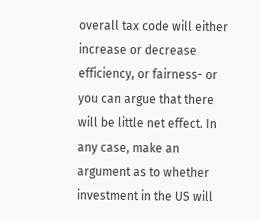overall tax code will either increase or decrease efficiency, or fairness- or you can argue that there will be little net effect. In any case, make an argument as to whether investment in the US will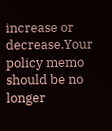increase or decrease.Your policy memo should be no longer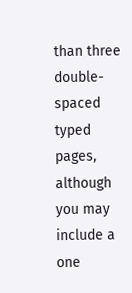than three double-spaced typed pages, although you may include a one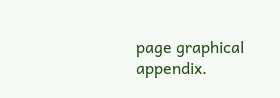page graphical appendix.